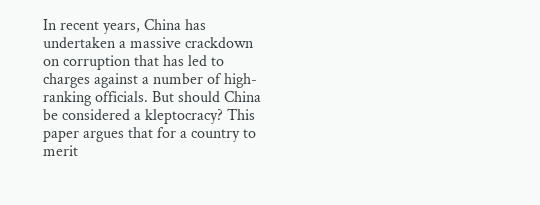In recent years, China has undertaken a massive crackdown on corruption that has led to charges against a number of high-ranking officials. But should China be considered a kleptocracy? This paper argues that for a country to merit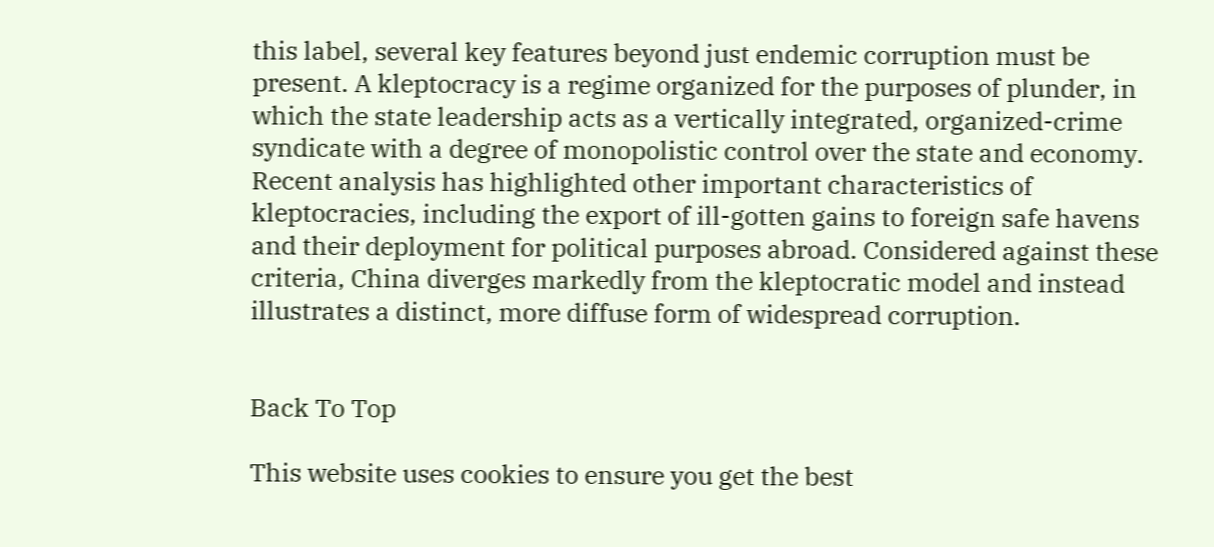this label, several key features beyond just endemic corruption must be present. A kleptocracy is a regime organized for the purposes of plunder, in which the state leadership acts as a vertically integrated, organized-crime syndicate with a degree of monopolistic control over the state and economy. Recent analysis has highlighted other important characteristics of kleptocracies, including the export of ill-gotten gains to foreign safe havens and their deployment for political purposes abroad. Considered against these criteria, China diverges markedly from the kleptocratic model and instead illustrates a distinct, more diffuse form of widespread corruption.


Back To Top

This website uses cookies to ensure you get the best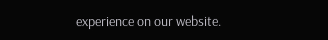experience on our website.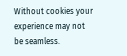Without cookies your experience may not be seamless.